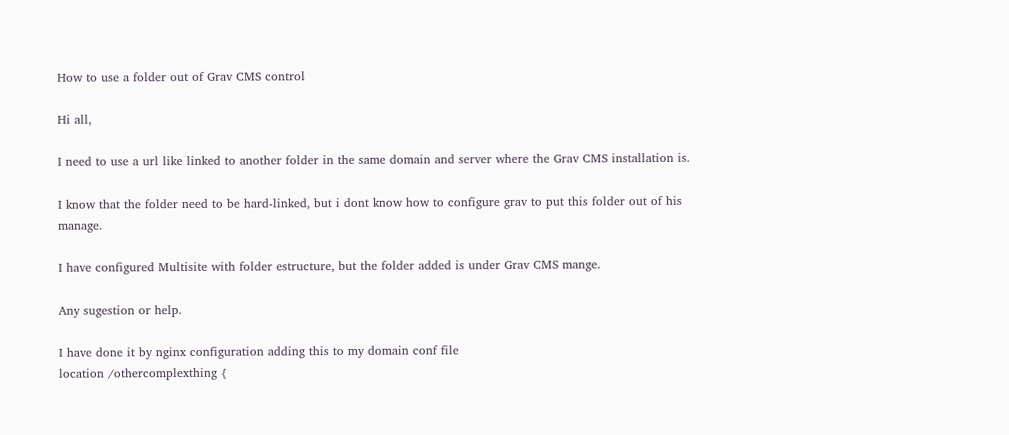How to use a folder out of Grav CMS control

Hi all,

I need to use a url like linked to another folder in the same domain and server where the Grav CMS installation is.

I know that the folder need to be hard-linked, but i dont know how to configure grav to put this folder out of his manage.

I have configured Multisite with folder estructure, but the folder added is under Grav CMS mange.

Any sugestion or help.

I have done it by nginx configuration adding this to my domain conf file
location /othercomplexthing {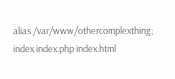alias /var/www/othercomplexthing;
index index.php index.html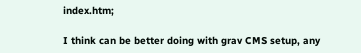index.htm;

I think can be better doing with grav CMS setup, any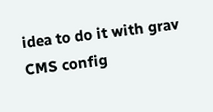idea to do it with grav CMS config